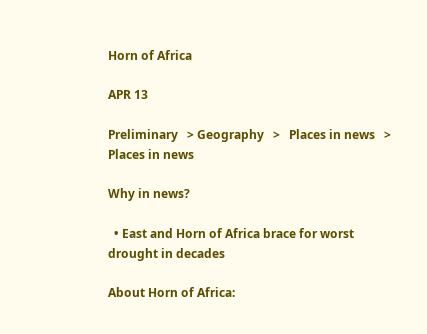Horn of Africa

APR 13

Preliminary   > Geography   >   Places in news   >   Places in news

Why in news?

  • East and Horn of Africa brace for worst drought in decades

About Horn of Africa: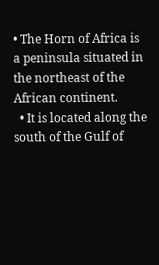• The Horn of Africa is a peninsula situated in the northeast of the African continent.
  • It is located along the south of the Gulf of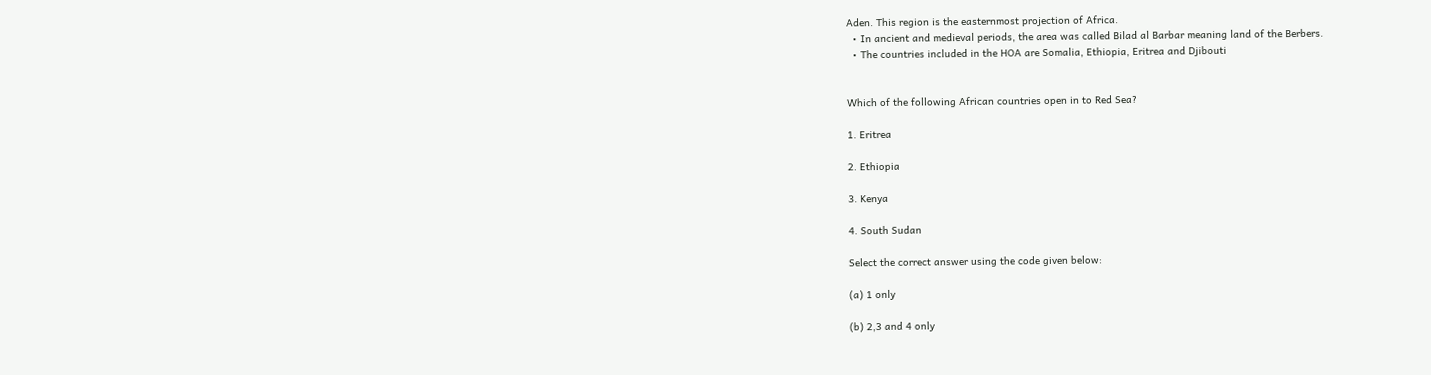Aden. This region is the easternmost projection of Africa.
  • In ancient and medieval periods, the area was called Bilad al Barbar meaning land of the Berbers.
  • The countries included in the HOA are Somalia, Ethiopia, Eritrea and Djibouti


Which of the following African countries open in to Red Sea?

1. Eritrea

2. Ethiopia

3. Kenya

4. South Sudan

Select the correct answer using the code given below:

(a) 1 only

(b) 2,3 and 4 only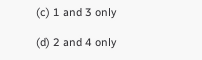(c) 1 and 3 only

(d) 2 and 4 only